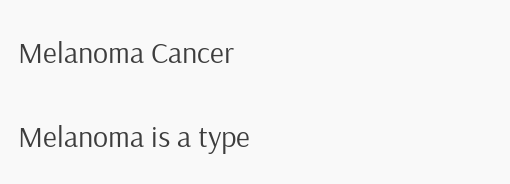Melanoma Cancer

Melanoma is a type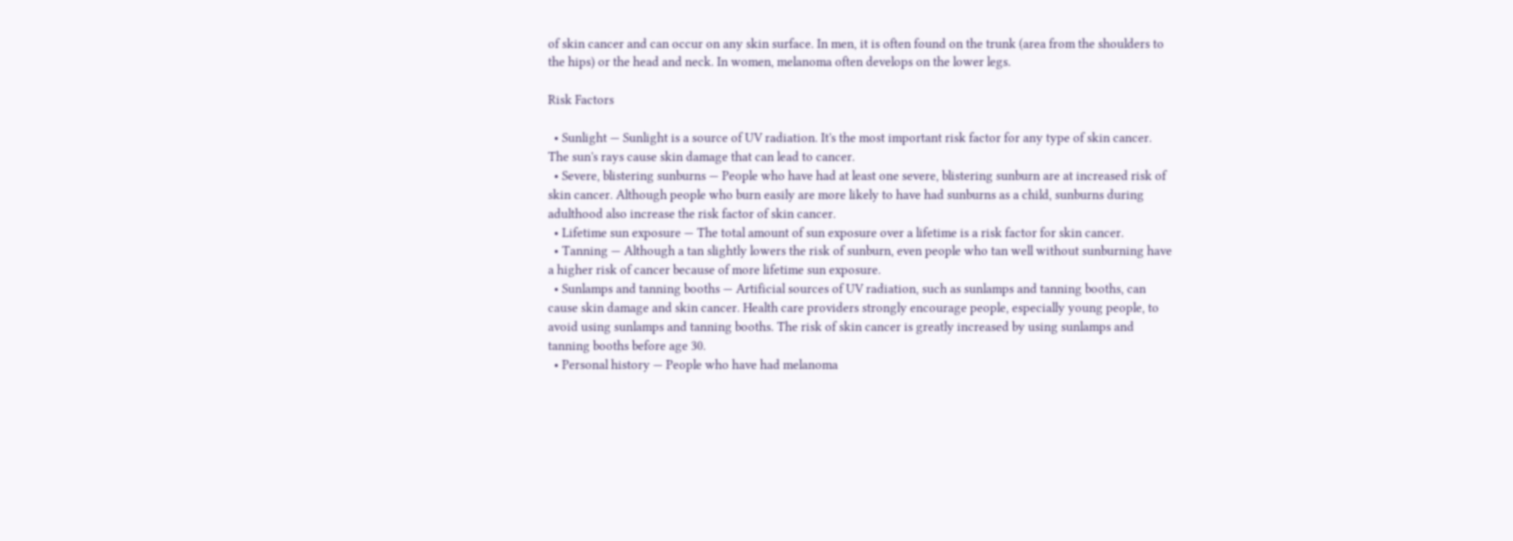of skin cancer and can occur on any skin surface. In men, it is often found on the trunk (area from the shoulders to the hips) or the head and neck. In women, melanoma often develops on the lower legs.

Risk Factors

  • Sunlight — Sunlight is a source of UV radiation. It's the most important risk factor for any type of skin cancer. The sun's rays cause skin damage that can lead to cancer.
  • Severe, blistering sunburns — People who have had at least one severe, blistering sunburn are at increased risk of skin cancer. Although people who burn easily are more likely to have had sunburns as a child, sunburns during adulthood also increase the risk factor of skin cancer.
  • Lifetime sun exposure — The total amount of sun exposure over a lifetime is a risk factor for skin cancer.
  • Tanning — Although a tan slightly lowers the risk of sunburn, even people who tan well without sunburning have a higher risk of cancer because of more lifetime sun exposure.
  • Sunlamps and tanning booths — Artificial sources of UV radiation, such as sunlamps and tanning booths, can cause skin damage and skin cancer. Health care providers strongly encourage people, especially young people, to avoid using sunlamps and tanning booths. The risk of skin cancer is greatly increased by using sunlamps and tanning booths before age 30.
  • Personal history — People who have had melanoma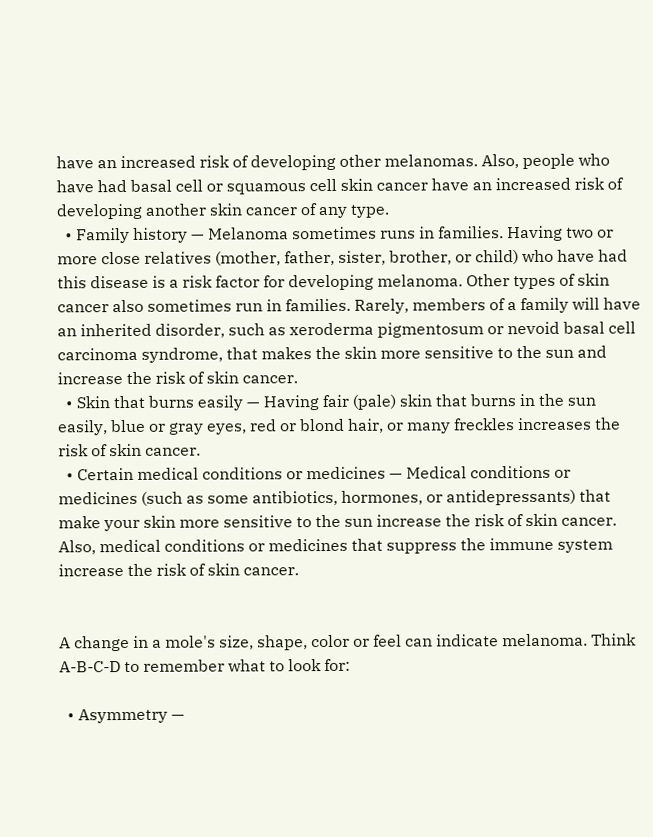have an increased risk of developing other melanomas. Also, people who have had basal cell or squamous cell skin cancer have an increased risk of developing another skin cancer of any type.
  • Family history — Melanoma sometimes runs in families. Having two or more close relatives (mother, father, sister, brother, or child) who have had this disease is a risk factor for developing melanoma. Other types of skin cancer also sometimes run in families. Rarely, members of a family will have an inherited disorder, such as xeroderma pigmentosum or nevoid basal cell carcinoma syndrome, that makes the skin more sensitive to the sun and increase the risk of skin cancer.
  • Skin that burns easily — Having fair (pale) skin that burns in the sun easily, blue or gray eyes, red or blond hair, or many freckles increases the risk of skin cancer.
  • Certain medical conditions or medicines — Medical conditions or medicines (such as some antibiotics, hormones, or antidepressants) that make your skin more sensitive to the sun increase the risk of skin cancer. Also, medical conditions or medicines that suppress the immune system increase the risk of skin cancer.


A change in a mole's size, shape, color or feel can indicate melanoma. Think A-B-C-D to remember what to look for:

  • Asymmetry —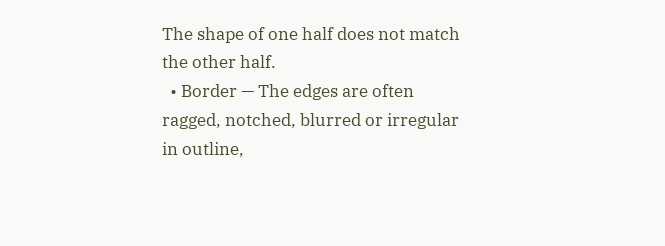The shape of one half does not match the other half.
  • Border — The edges are often ragged, notched, blurred or irregular in outline,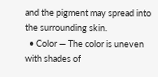and the pigment may spread into the surrounding skin.
  • Color — The color is uneven with shades of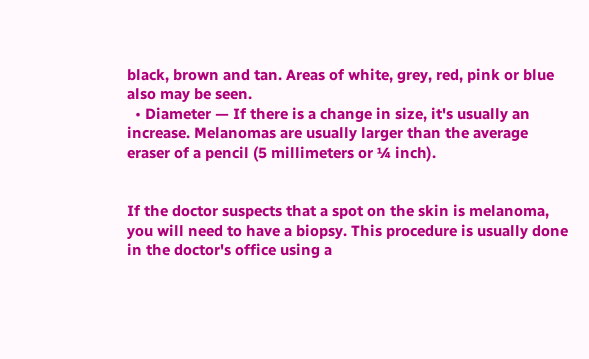black, brown and tan. Areas of white, grey, red, pink or blue also may be seen.
  • Diameter — If there is a change in size, it's usually an increase. Melanomas are usually larger than the average eraser of a pencil (5 millimeters or ¼ inch).


If the doctor suspects that a spot on the skin is melanoma, you will need to have a biopsy. This procedure is usually done in the doctor's office using a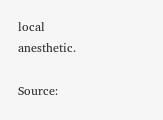local anesthetic.

Source: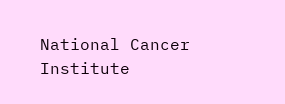National Cancer Institute